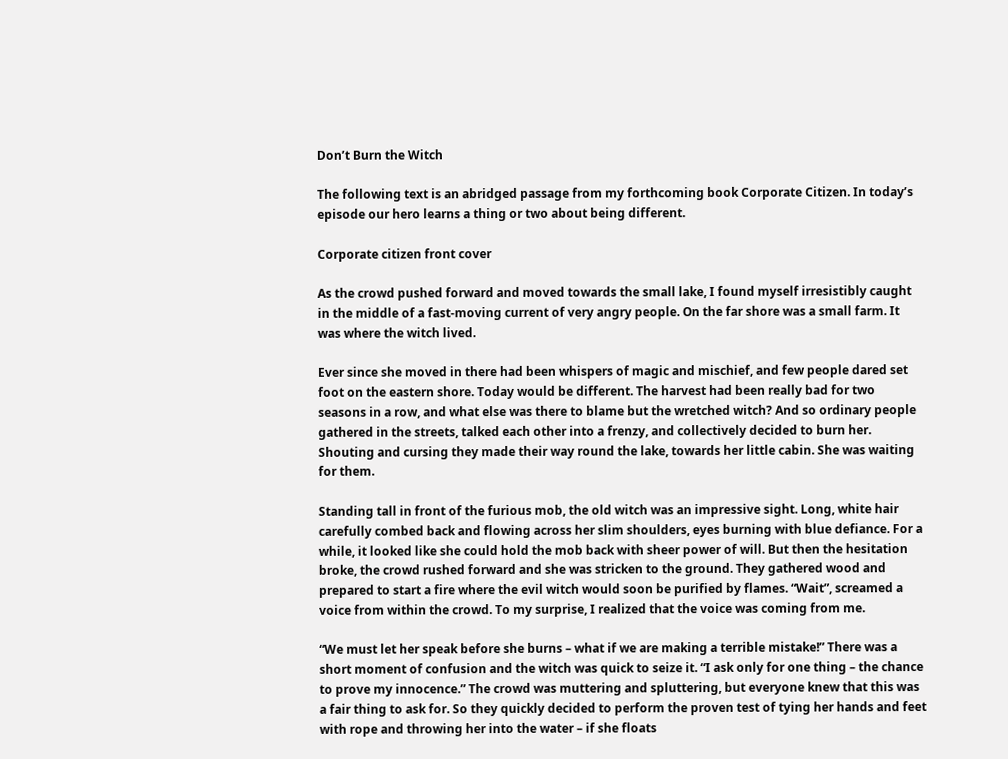Don’t Burn the Witch

The following text is an abridged passage from my forthcoming book Corporate Citizen. In today’s episode our hero learns a thing or two about being different.

Corporate citizen front cover

As the crowd pushed forward and moved towards the small lake, I found myself irresistibly caught in the middle of a fast-moving current of very angry people. On the far shore was a small farm. It was where the witch lived.

Ever since she moved in there had been whispers of magic and mischief, and few people dared set foot on the eastern shore. Today would be different. The harvest had been really bad for two seasons in a row, and what else was there to blame but the wretched witch? And so ordinary people gathered in the streets, talked each other into a frenzy, and collectively decided to burn her. Shouting and cursing they made their way round the lake, towards her little cabin. She was waiting for them.

Standing tall in front of the furious mob, the old witch was an impressive sight. Long, white hair carefully combed back and flowing across her slim shoulders, eyes burning with blue defiance. For a while, it looked like she could hold the mob back with sheer power of will. But then the hesitation broke, the crowd rushed forward and she was stricken to the ground. They gathered wood and prepared to start a fire where the evil witch would soon be purified by flames. “Wait”, screamed a voice from within the crowd. To my surprise, I realized that the voice was coming from me.

“We must let her speak before she burns – what if we are making a terrible mistake!” There was a short moment of confusion and the witch was quick to seize it. “I ask only for one thing – the chance to prove my innocence.” The crowd was muttering and spluttering, but everyone knew that this was a fair thing to ask for. So they quickly decided to perform the proven test of tying her hands and feet with rope and throwing her into the water – if she floats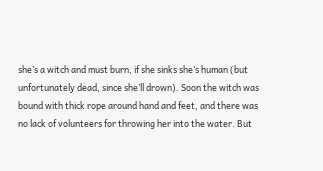she’s a witch and must burn, if she sinks she’s human (but unfortunately dead, since she’ll drown). Soon the witch was bound with thick rope around hand and feet, and there was no lack of volunteers for throwing her into the water. But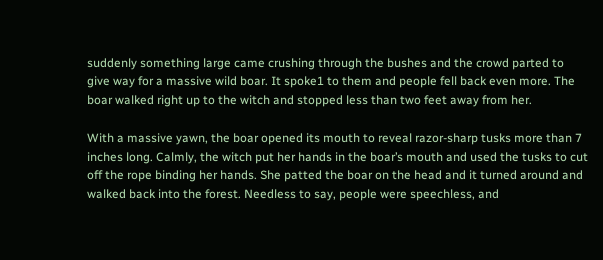suddenly something large came crushing through the bushes and the crowd parted to give way for a massive wild boar. It spoke1 to them and people fell back even more. The boar walked right up to the witch and stopped less than two feet away from her.

With a massive yawn, the boar opened its mouth to reveal razor-sharp tusks more than 7 inches long. Calmly, the witch put her hands in the boar’s mouth and used the tusks to cut off the rope binding her hands. She patted the boar on the head and it turned around and walked back into the forest. Needless to say, people were speechless, and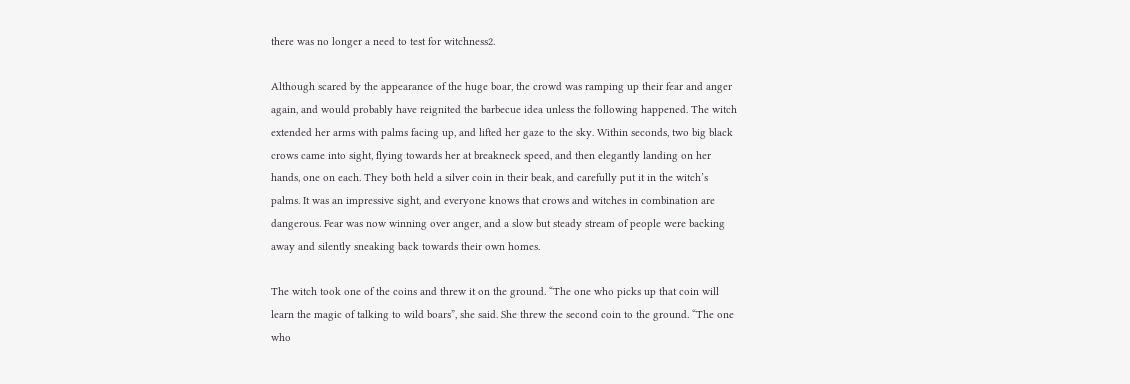there was no longer a need to test for witchness2.

Although scared by the appearance of the huge boar, the crowd was ramping up their fear and anger again, and would probably have reignited the barbecue idea unless the following happened. The witch extended her arms with palms facing up, and lifted her gaze to the sky. Within seconds, two big black crows came into sight, flying towards her at breakneck speed, and then elegantly landing on her hands, one on each. They both held a silver coin in their beak, and carefully put it in the witch’s palms. It was an impressive sight, and everyone knows that crows and witches in combination are dangerous. Fear was now winning over anger, and a slow but steady stream of people were backing away and silently sneaking back towards their own homes.

The witch took one of the coins and threw it on the ground. “The one who picks up that coin will learn the magic of talking to wild boars”, she said. She threw the second coin to the ground. “The one who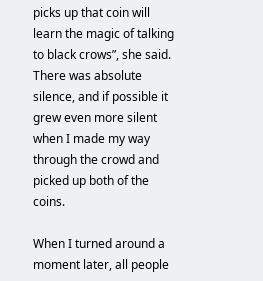picks up that coin will learn the magic of talking to black crows”, she said. There was absolute silence, and if possible it grew even more silent when I made my way through the crowd and picked up both of the coins.

When I turned around a moment later, all people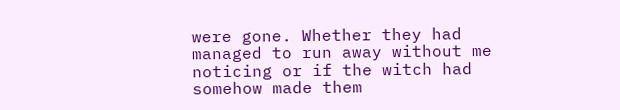were gone. Whether they had managed to run away without me noticing or if the witch had somehow made them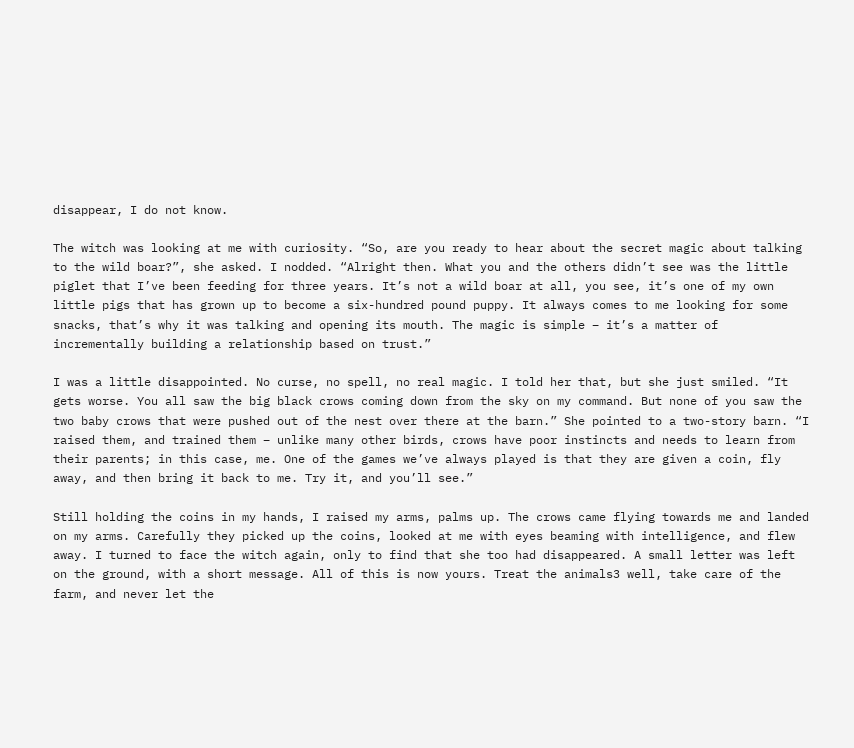disappear, I do not know.

The witch was looking at me with curiosity. “So, are you ready to hear about the secret magic about talking to the wild boar?”, she asked. I nodded. “Alright then. What you and the others didn’t see was the little piglet that I’ve been feeding for three years. It’s not a wild boar at all, you see, it’s one of my own little pigs that has grown up to become a six-hundred pound puppy. It always comes to me looking for some snacks, that’s why it was talking and opening its mouth. The magic is simple – it’s a matter of incrementally building a relationship based on trust.”

I was a little disappointed. No curse, no spell, no real magic. I told her that, but she just smiled. “It gets worse. You all saw the big black crows coming down from the sky on my command. But none of you saw the two baby crows that were pushed out of the nest over there at the barn.” She pointed to a two-story barn. “I raised them, and trained them – unlike many other birds, crows have poor instincts and needs to learn from their parents; in this case, me. One of the games we’ve always played is that they are given a coin, fly away, and then bring it back to me. Try it, and you’ll see.”

Still holding the coins in my hands, I raised my arms, palms up. The crows came flying towards me and landed on my arms. Carefully they picked up the coins, looked at me with eyes beaming with intelligence, and flew away. I turned to face the witch again, only to find that she too had disappeared. A small letter was left on the ground, with a short message. All of this is now yours. Treat the animals3 well, take care of the farm, and never let the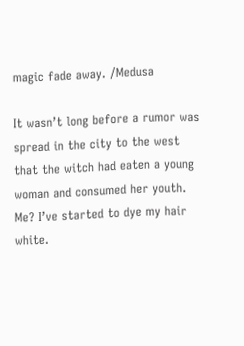magic fade away. /Medusa

It wasn’t long before a rumor was spread in the city to the west that the witch had eaten a young woman and consumed her youth. Me? I’ve started to dye my hair white.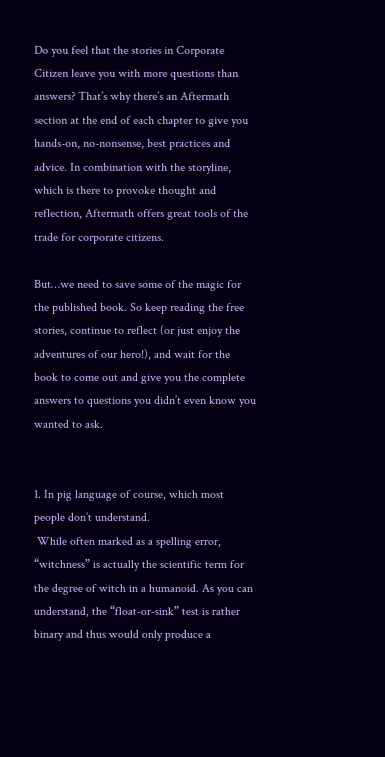Do you feel that the stories in Corporate Citizen leave you with more questions than answers? That’s why there’s an Aftermath section at the end of each chapter to give you hands-on, no-nonsense, best practices and advice. In combination with the storyline, which is there to provoke thought and reflection, Aftermath offers great tools of the trade for corporate citizens.

But…we need to save some of the magic for the published book. So keep reading the free stories, continue to reflect (or just enjoy the adventures of our hero!), and wait for the book to come out and give you the complete answers to questions you didn’t even know you wanted to ask.


1. In pig language of course, which most people don’t understand.
 While often marked as a spelling error, “witchness” is actually the scientific term for the degree of witch in a humanoid. As you can understand, the “float-or-sink” test is rather binary and thus would only produce a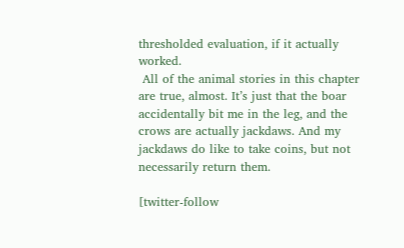thresholded evaluation, if it actually worked.
 All of the animal stories in this chapter are true, almost. It’s just that the boar accidentally bit me in the leg, and the crows are actually jackdaws. And my jackdaws do like to take coins, but not necessarily return them.

[twitter-follow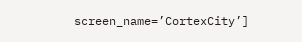screen_name=’CortexCity’]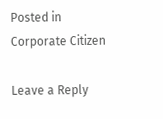Posted in Corporate Citizen

Leave a Reply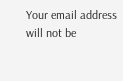Your email address will not be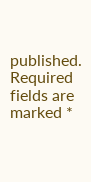published. Required fields are marked *